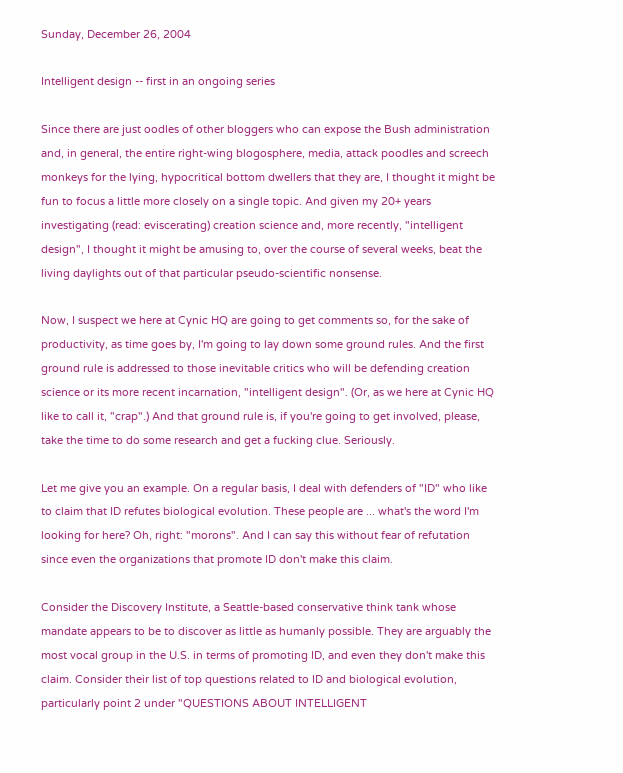Sunday, December 26, 2004

Intelligent design -- first in an ongoing series

Since there are just oodles of other bloggers who can expose the Bush administration and, in general, the entire right-wing blogosphere, media, attack poodles and screech monkeys for the lying, hypocritical bottom dwellers that they are, I thought it might be fun to focus a little more closely on a single topic. And given my 20+ years investigating (read: eviscerating) creation science and, more recently, "intelligent design", I thought it might be amusing to, over the course of several weeks, beat the living daylights out of that particular pseudo-scientific nonsense.

Now, I suspect we here at Cynic HQ are going to get comments so, for the sake of productivity, as time goes by, I'm going to lay down some ground rules. And the first ground rule is addressed to those inevitable critics who will be defending creation science or its more recent incarnation, "intelligent design". (Or, as we here at Cynic HQ like to call it, "crap".) And that ground rule is, if you're going to get involved, please, take the time to do some research and get a fucking clue. Seriously.

Let me give you an example. On a regular basis, I deal with defenders of "ID" who like to claim that ID refutes biological evolution. These people are ... what's the word I'm looking for here? Oh, right: "morons". And I can say this without fear of refutation since even the organizations that promote ID don't make this claim.

Consider the Discovery Institute, a Seattle-based conservative think tank whose mandate appears to be to discover as little as humanly possible. They are arguably the most vocal group in the U.S. in terms of promoting ID, and even they don't make this claim. Consider their list of top questions related to ID and biological evolution, particularly point 2 under "QUESTIONS ABOUT INTELLIGENT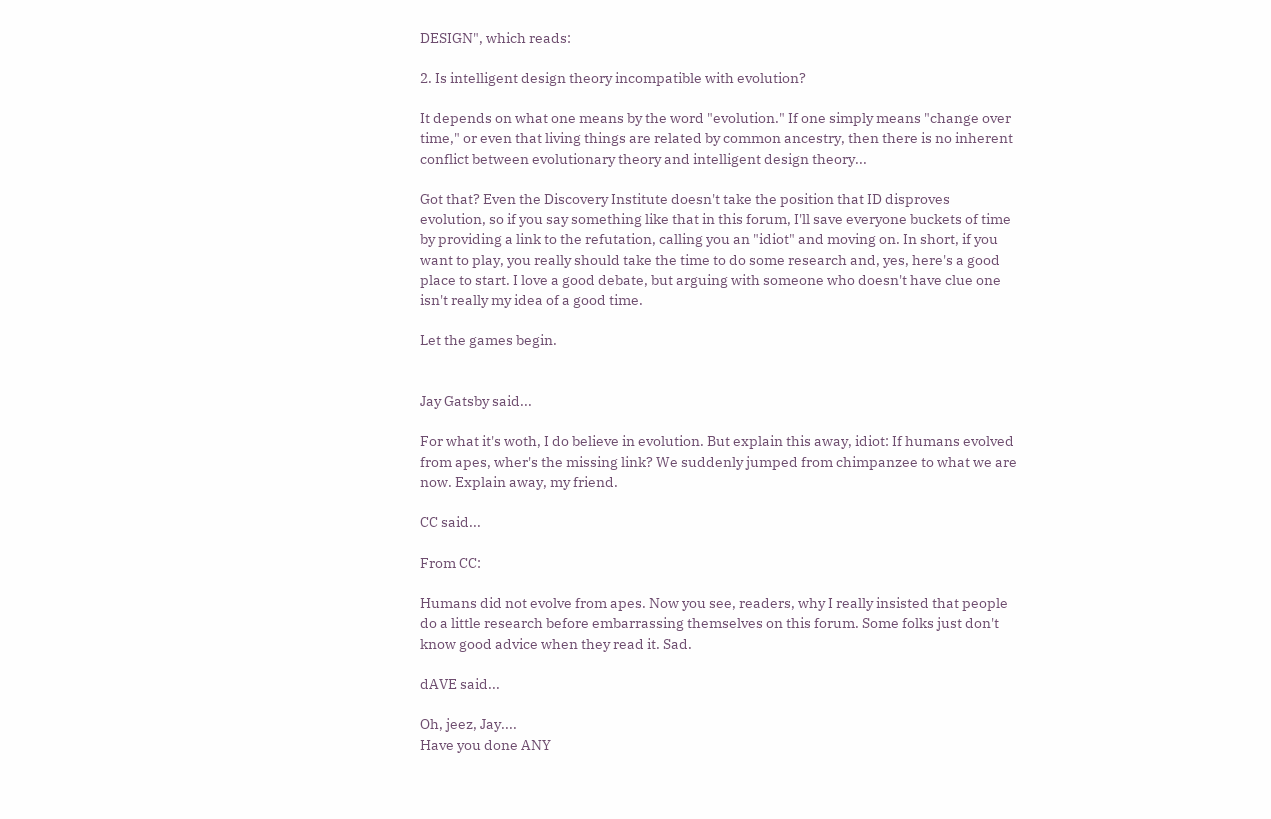DESIGN", which reads:

2. Is intelligent design theory incompatible with evolution?

It depends on what one means by the word "evolution." If one simply means "change over time," or even that living things are related by common ancestry, then there is no inherent conflict between evolutionary theory and intelligent design theory...

Got that? Even the Discovery Institute doesn't take the position that ID disproves evolution, so if you say something like that in this forum, I'll save everyone buckets of time by providing a link to the refutation, calling you an "idiot" and moving on. In short, if you want to play, you really should take the time to do some research and, yes, here's a good place to start. I love a good debate, but arguing with someone who doesn't have clue one isn't really my idea of a good time.

Let the games begin.


Jay Gatsby said...

For what it's woth, I do believe in evolution. But explain this away, idiot: If humans evolved from apes, wher's the missing link? We suddenly jumped from chimpanzee to what we are now. Explain away, my friend.

CC said...

From CC:

Humans did not evolve from apes. Now you see, readers, why I really insisted that people do a little research before embarrassing themselves on this forum. Some folks just don't know good advice when they read it. Sad.

dAVE said...

Oh, jeez, Jay....
Have you done ANY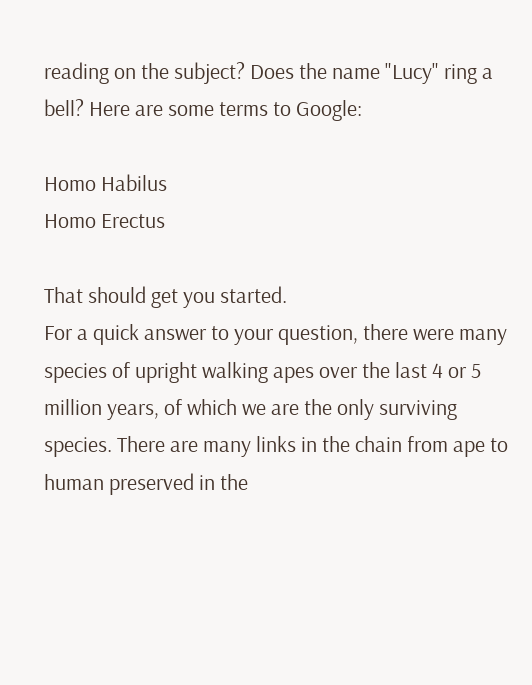reading on the subject? Does the name "Lucy" ring a bell? Here are some terms to Google:

Homo Habilus
Homo Erectus

That should get you started.
For a quick answer to your question, there were many species of upright walking apes over the last 4 or 5 million years, of which we are the only surviving species. There are many links in the chain from ape to human preserved in the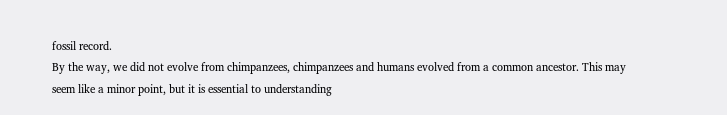fossil record.
By the way, we did not evolve from chimpanzees, chimpanzees and humans evolved from a common ancestor. This may seem like a minor point, but it is essential to understanding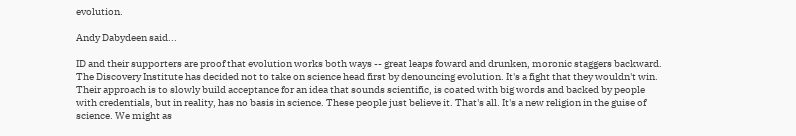evolution.

Andy Dabydeen said...

ID and their supporters are proof that evolution works both ways -- great leaps foward and drunken, moronic staggers backward. The Discovery Institute has decided not to take on science head first by denouncing evolution. It's a fight that they wouldn't win. Their approach is to slowly build acceptance for an idea that sounds scientific, is coated with big words and backed by people with credentials, but in reality, has no basis in science. These people just believe it. That's all. It's a new religion in the guise of science. We might as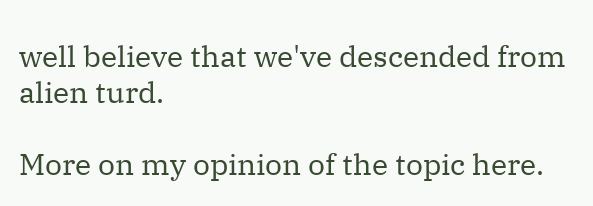well believe that we've descended from alien turd.

More on my opinion of the topic here.